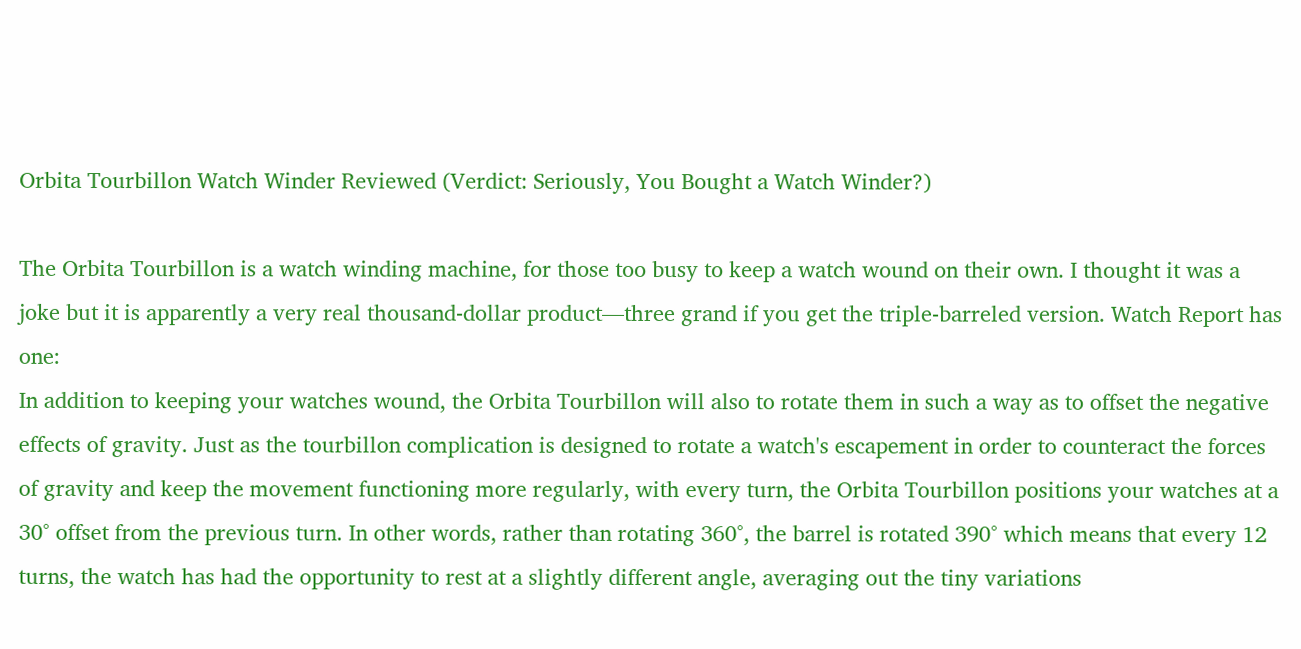Orbita Tourbillon Watch Winder Reviewed (Verdict: Seriously, You Bought a Watch Winder?)

The Orbita Tourbillon is a watch winding machine, for those too busy to keep a watch wound on their own. I thought it was a joke but it is apparently a very real thousand-dollar product—three grand if you get the triple-barreled version. Watch Report has one:
In addition to keeping your watches wound, the Orbita Tourbillon will also to rotate them in such a way as to offset the negative effects of gravity. Just as the tourbillon complication is designed to rotate a watch's escapement in order to counteract the forces of gravity and keep the movement functioning more regularly, with every turn, the Orbita Tourbillon positions your watches at a 30° offset from the previous turn. In other words, rather than rotating 360°, the barrel is rotated 390° which means that every 12 turns, the watch has had the opportunity to rest at a slightly different angle, averaging out the tiny variations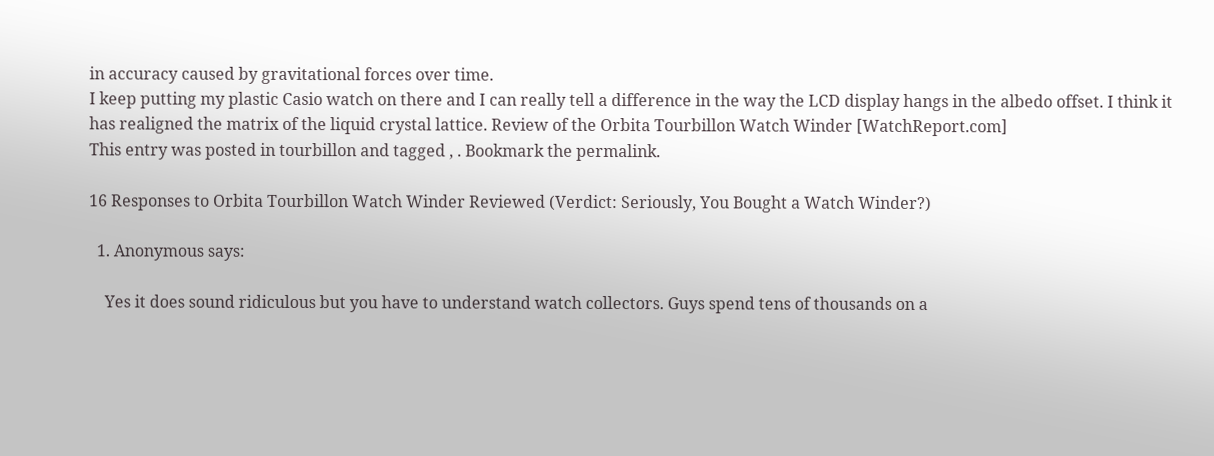in accuracy caused by gravitational forces over time.
I keep putting my plastic Casio watch on there and I can really tell a difference in the way the LCD display hangs in the albedo offset. I think it has realigned the matrix of the liquid crystal lattice. Review of the Orbita Tourbillon Watch Winder [WatchReport.com]
This entry was posted in tourbillon and tagged , . Bookmark the permalink.

16 Responses to Orbita Tourbillon Watch Winder Reviewed (Verdict: Seriously, You Bought a Watch Winder?)

  1. Anonymous says:

    Yes it does sound ridiculous but you have to understand watch collectors. Guys spend tens of thousands on a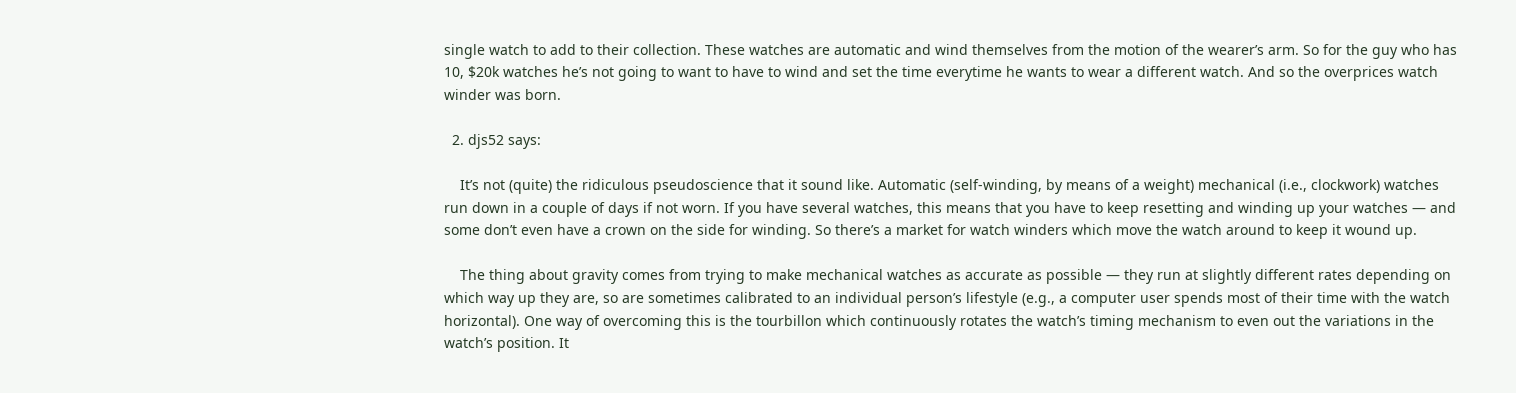single watch to add to their collection. These watches are automatic and wind themselves from the motion of the wearer’s arm. So for the guy who has 10, $20k watches he’s not going to want to have to wind and set the time everytime he wants to wear a different watch. And so the overprices watch winder was born.

  2. djs52 says:

    It’s not (quite) the ridiculous pseudoscience that it sound like. Automatic (self-winding, by means of a weight) mechanical (i.e., clockwork) watches run down in a couple of days if not worn. If you have several watches, this means that you have to keep resetting and winding up your watches — and some don’t even have a crown on the side for winding. So there’s a market for watch winders which move the watch around to keep it wound up.

    The thing about gravity comes from trying to make mechanical watches as accurate as possible — they run at slightly different rates depending on which way up they are, so are sometimes calibrated to an individual person’s lifestyle (e.g., a computer user spends most of their time with the watch horizontal). One way of overcoming this is the tourbillon which continuously rotates the watch’s timing mechanism to even out the variations in the watch’s position. It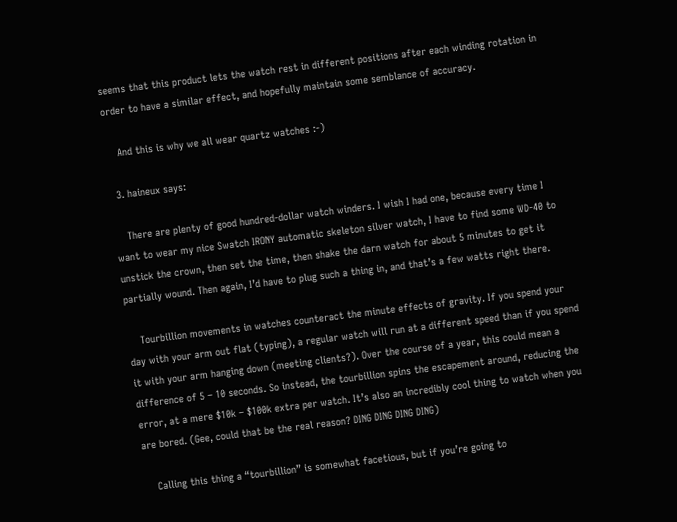seems that this product lets the watch rest in different positions after each winding rotation in order to have a similar effect, and hopefully maintain some semblance of accuracy.

    And this is why we all wear quartz watches :-)

  3. haineux says:

    There are plenty of good hundred-dollar watch winders. I wish I had one, because every time I want to wear my nice Swatch IRONY automatic skeleton silver watch, I have to find some WD-40 to unstick the crown, then set the time, then shake the darn watch for about 5 minutes to get it partially wound. Then again, I’d have to plug such a thing in, and that’s a few watts right there.

    Tourbillion movements in watches counteract the minute effects of gravity. If you spend your day with your arm out flat (typing), a regular watch will run at a different speed than if you spend it with your arm hanging down (meeting clients?). Over the course of a year, this could mean a difference of 5 – 10 seconds. So instead, the tourbillion spins the escapement around, reducing the error, at a mere $10k – $100k extra per watch. It’s also an incredibly cool thing to watch when you are bored. (Gee, could that be the real reason? DING DING DING DING)

    Calling this thing a “tourbillion” is somewhat facetious, but if you’re going to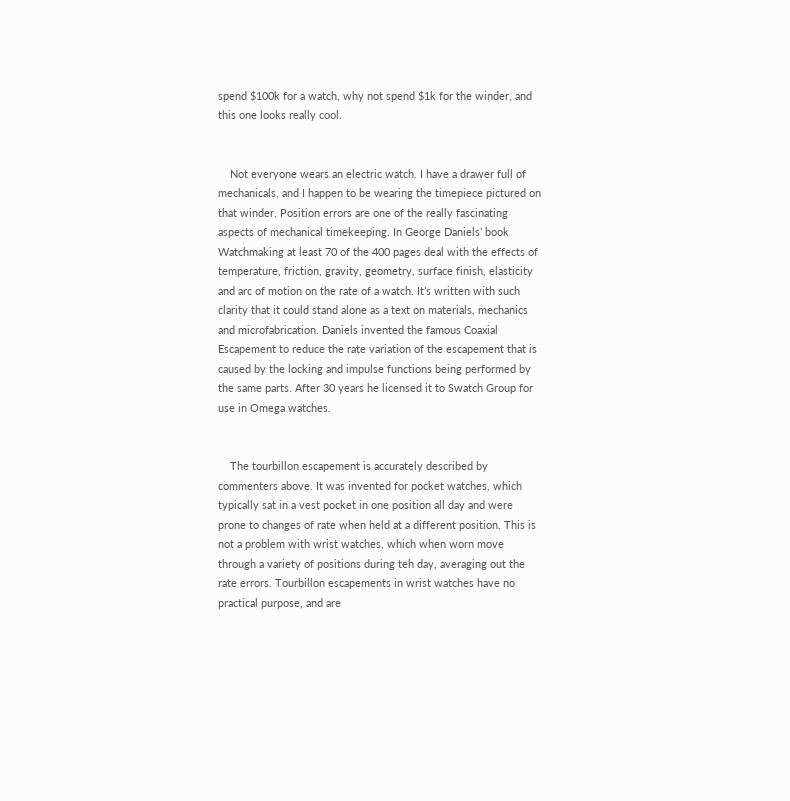spend $100k for a watch, why not spend $1k for the winder, and this one looks really cool.


    Not everyone wears an electric watch. I have a drawer full of mechanicals, and I happen to be wearing the timepiece pictured on that winder. Position errors are one of the really fascinating aspects of mechanical timekeeping. In George Daniels’ book Watchmaking at least 70 of the 400 pages deal with the effects of temperature, friction, gravity, geometry, surface finish, elasticity and arc of motion on the rate of a watch. It’s written with such clarity that it could stand alone as a text on materials, mechanics and microfabrication. Daniels invented the famous Coaxial Escapement to reduce the rate variation of the escapement that is caused by the locking and impulse functions being performed by the same parts. After 30 years he licensed it to Swatch Group for use in Omega watches.


    The tourbillon escapement is accurately described by commenters above. It was invented for pocket watches, which typically sat in a vest pocket in one position all day and were prone to changes of rate when held at a different position. This is not a problem with wrist watches, which when worn move through a variety of positions during teh day, averaging out the rate errors. Tourbillon escapements in wrist watches have no practical purpose, and are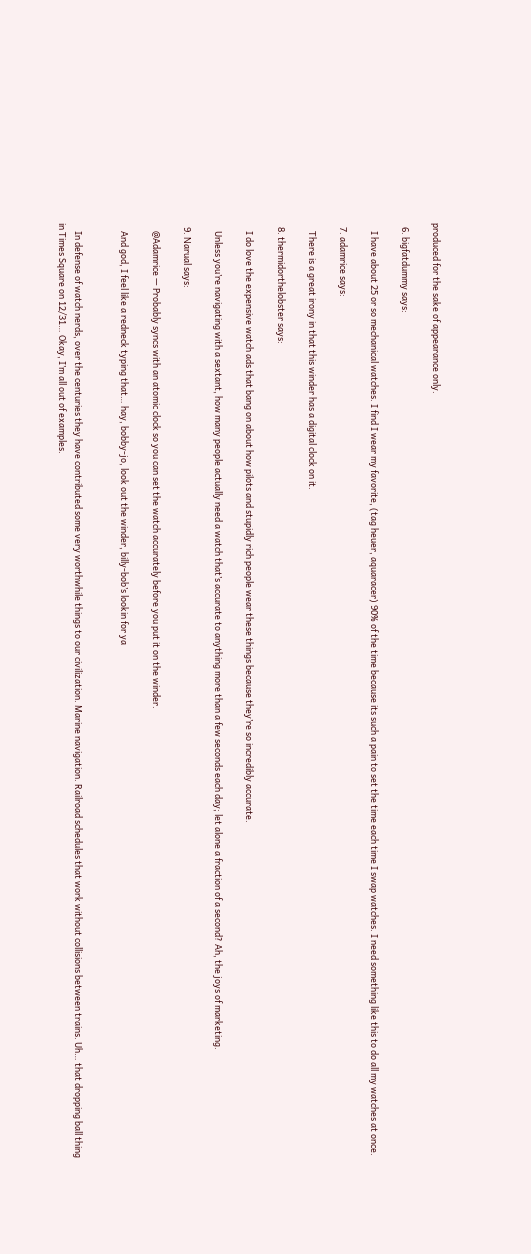produced for the sake of appearance only.

  6. bigfatdummy says:

    I have about 25 or so mechanical watches. I find I wear my favorite, (tag heuer, aquaracer) 90% of the time because its such a pain to set the time each time I swap watches. I need something like this to do all my watches at once.

  7. adamrice says:

    There is a great irony in that this winder has a digital clock on it.

  8. thermidorthelobster says:

    I do love the expensive watch ads that bang on about how pilots and stupidly rich people wear these things because they’re so incredibly accurate.

    Unless you’re navigating with a sextant, how many people actually need a watch that’s accurate to anything more than a few seconds each day; let alone a fraction of a second? Ah, the joys of marketing.

  9. Narual says:

    @Adamrice — Probably syncs with an atomic clock so you can set the watch accurately before you put it on the winder.

    And god, I feel like a redneck typing that… hay, bobby-jo, look out the winder, billy-bob’s lookin for ya


    In defense of watch nerds, over the centuries they have contributed some very worthwhile things to our civilization. Marine navigation. Railroad schedules that work without collisions between trains. Uh… that dropping ball thing in Times Square on 12/31… Okay, I’m all out of examples.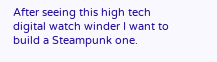After seeing this high tech digital watch winder I want to build a Steampunk one.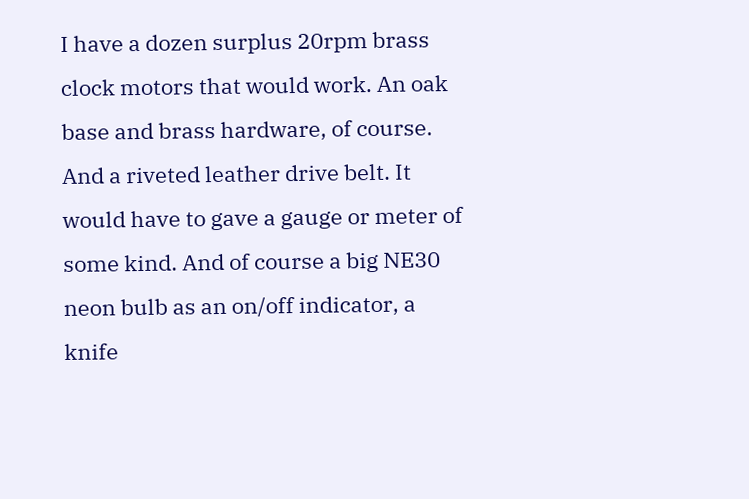I have a dozen surplus 20rpm brass clock motors that would work. An oak base and brass hardware, of course. And a riveted leather drive belt. It would have to gave a gauge or meter of some kind. And of course a big NE30 neon bulb as an on/off indicator, a knife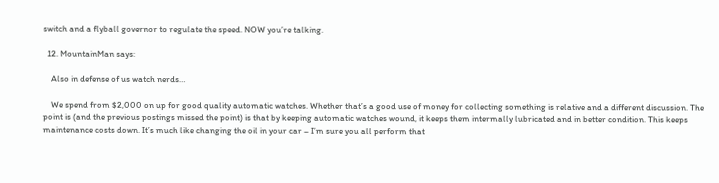switch and a flyball governor to regulate the speed. NOW you’re talking.

  12. MountainMan says:

    Also in defense of us watch nerds…

    We spend from $2,000 on up for good quality automatic watches. Whether that’s a good use of money for collecting something is relative and a different discussion. The point is (and the previous postings missed the point) is that by keeping automatic watches wound, it keeps them intermally lubricated and in better condition. This keeps maintenance costs down. It’s much like changing the oil in your car – I’m sure you all perform that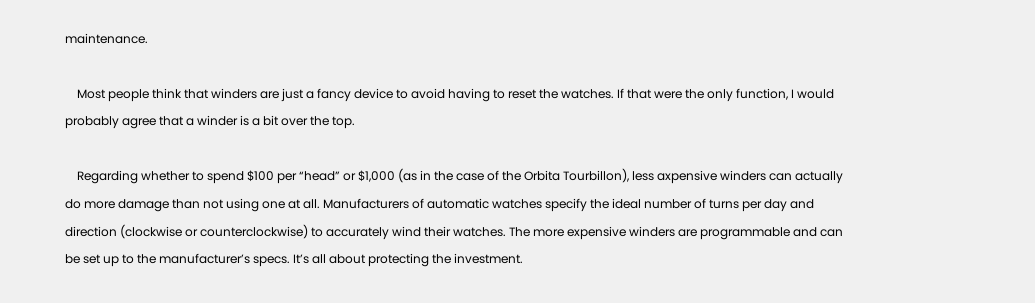maintenance.

    Most people think that winders are just a fancy device to avoid having to reset the watches. If that were the only function, I would probably agree that a winder is a bit over the top.

    Regarding whether to spend $100 per “head” or $1,000 (as in the case of the Orbita Tourbillon), less axpensive winders can actually do more damage than not using one at all. Manufacturers of automatic watches specify the ideal number of turns per day and direction (clockwise or counterclockwise) to accurately wind their watches. The more expensive winders are programmable and can be set up to the manufacturer’s specs. It’s all about protecting the investment.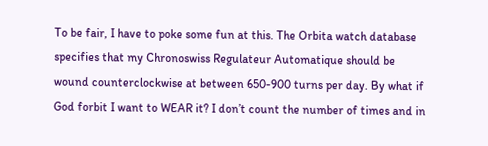To be fair, I have to poke some fun at this. The Orbita watch database specifies that my Chronoswiss Regulateur Automatique should be wound counterclockwise at between 650-900 turns per day. By what if God forbit I want to WEAR it? I don’t count the number of times and in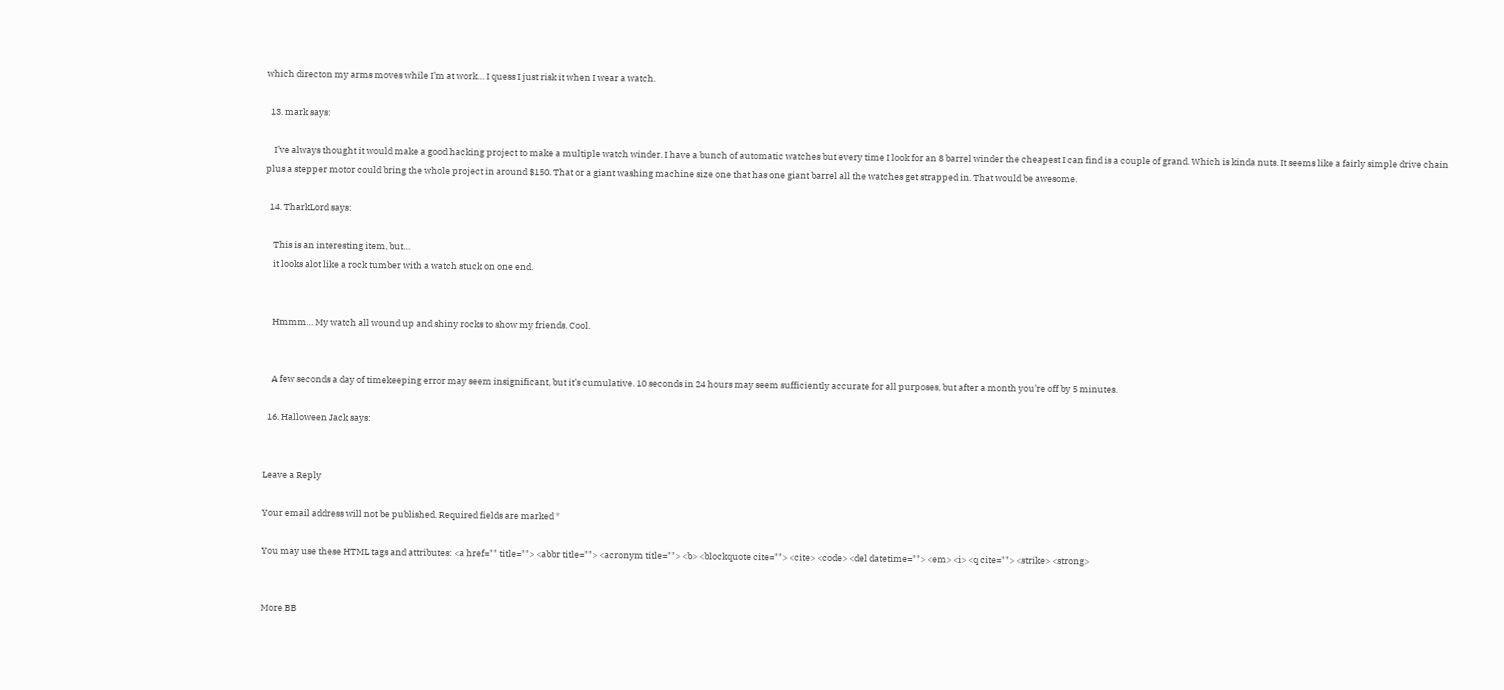which directon my arms moves while I’m at work… I quess I just risk it when I wear a watch.

  13. mark says:

    I’ve always thought it would make a good hacking project to make a multiple watch winder. I have a bunch of automatic watches but every time I look for an 8 barrel winder the cheapest I can find is a couple of grand. Which is kinda nuts. It seems like a fairly simple drive chain plus a stepper motor could bring the whole project in around $150. That or a giant washing machine size one that has one giant barrel all the watches get strapped in. That would be awesome.

  14. TharkLord says:

    This is an interesting item, but…
    it looks alot like a rock tumber with a watch stuck on one end.


    Hmmm… My watch all wound up and shiny rocks to show my friends. Cool.


    A few seconds a day of timekeeping error may seem insignificant, but it’s cumulative. 10 seconds in 24 hours may seem sufficiently accurate for all purposes, but after a month you’re off by 5 minutes.

  16. Halloween Jack says:


Leave a Reply

Your email address will not be published. Required fields are marked *

You may use these HTML tags and attributes: <a href="" title=""> <abbr title=""> <acronym title=""> <b> <blockquote cite=""> <cite> <code> <del datetime=""> <em> <i> <q cite=""> <strike> <strong>


More BB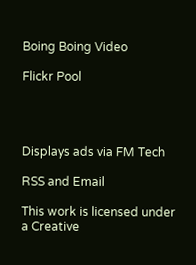Boing Boing Video

Flickr Pool




Displays ads via FM Tech

RSS and Email

This work is licensed under a Creative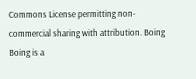Commons License permitting non-commercial sharing with attribution. Boing Boing is a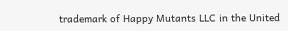trademark of Happy Mutants LLC in the United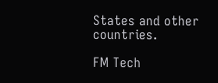States and other countries.

FM Tech